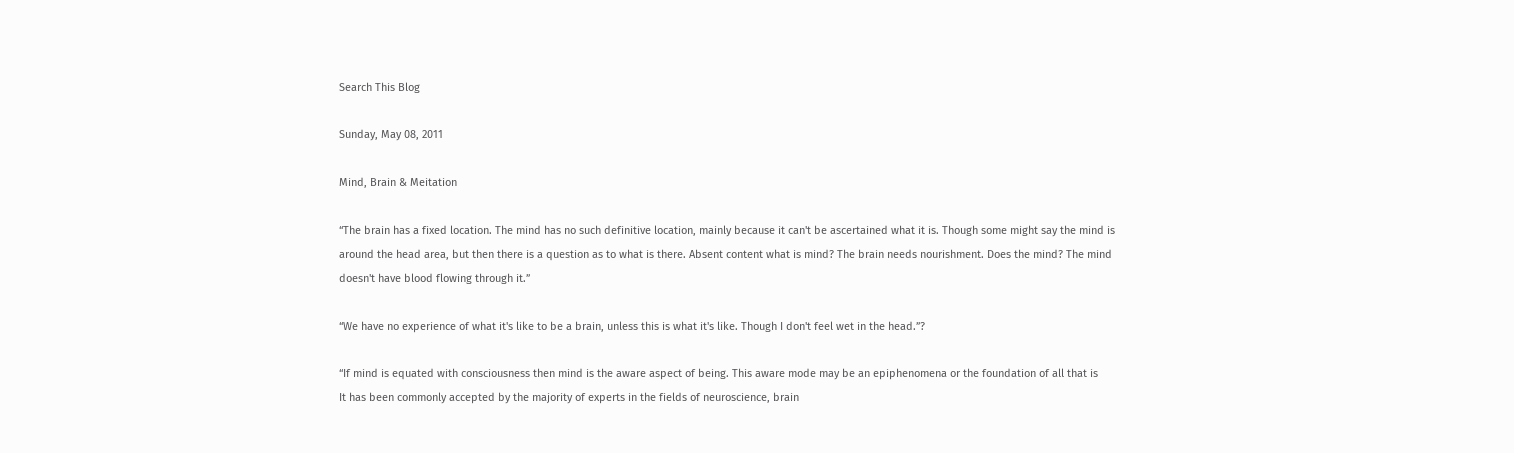Search This Blog

Sunday, May 08, 2011

Mind, Brain & Meitation

“The brain has a fixed location. The mind has no such definitive location, mainly because it can't be ascertained what it is. Though some might say the mind is around the head area, but then there is a question as to what is there. Absent content what is mind? The brain needs nourishment. Does the mind? The mind doesn't have blood flowing through it.”

“We have no experience of what it's like to be a brain, unless this is what it's like. Though I don't feel wet in the head.”?

“If mind is equated with consciousness then mind is the aware aspect of being. This aware mode may be an epiphenomena or the foundation of all that is
It has been commonly accepted by the majority of experts in the fields of neuroscience, brain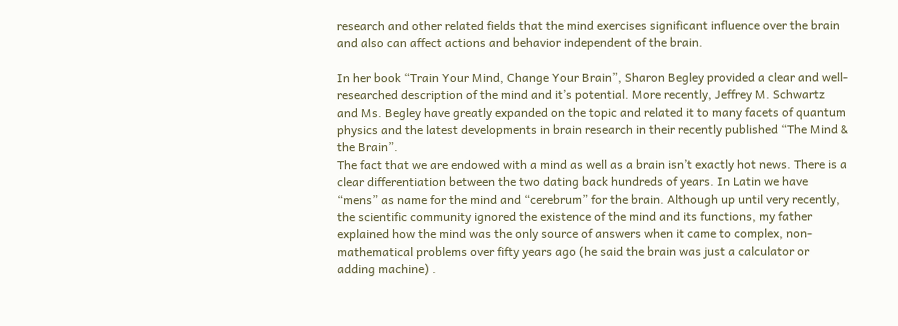research and other related fields that the mind exercises significant influence over the brain and also can affect actions and behavior independent of the brain.

In her book “Train Your Mind, Change Your Brain”, Sharon Begley provided a clear and well-researched description of the mind and it’s potential. More recently, Jeffrey M. Schwartz and Ms. Begley have greatly expanded on the topic and related it to many facets of quantum physics and the latest developments in brain research in their recently published “The Mind & the Brain”.
The fact that we are endowed with a mind as well as a brain isn’t exactly hot news. There is a clear differentiation between the two dating back hundreds of years. In Latin we have “mens” as name for the mind and “cerebrum” for the brain. Although up until very recently, the scientific community ignored the existence of the mind and its functions, my father explained how the mind was the only source of answers when it came to complex, non-mathematical problems over fifty years ago (he said the brain was just a calculator or adding machine) .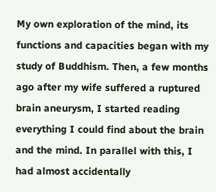My own exploration of the mind, its functions and capacities began with my study of Buddhism. Then, a few months ago after my wife suffered a ruptured brain aneurysm, I started reading everything I could find about the brain and the mind. In parallel with this, I had almost accidentally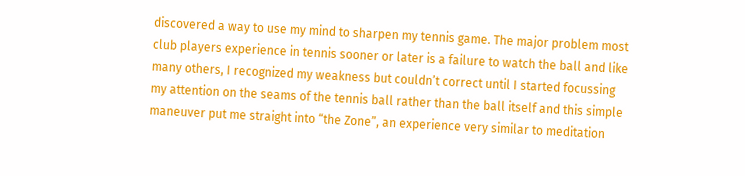discovered a way to use my mind to sharpen my tennis game. The major problem most club players experience in tennis sooner or later is a failure to watch the ball and like many others, I recognized my weakness but couldn’t correct until I started focussing my attention on the seams of the tennis ball rather than the ball itself and this simple maneuver put me straight into “the Zone”, an experience very similar to meditation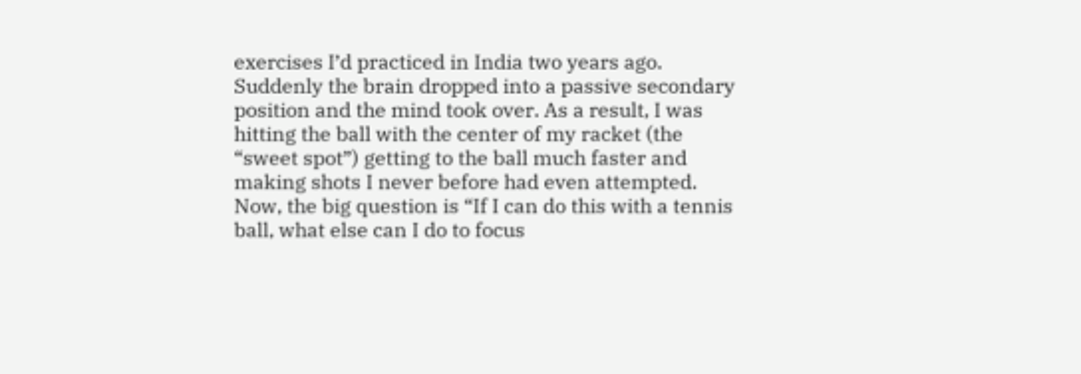exercises I’d practiced in India two years ago. Suddenly the brain dropped into a passive secondary position and the mind took over. As a result, I was hitting the ball with the center of my racket (the “sweet spot”) getting to the ball much faster and making shots I never before had even attempted.
Now, the big question is “If I can do this with a tennis ball, what else can I do to focus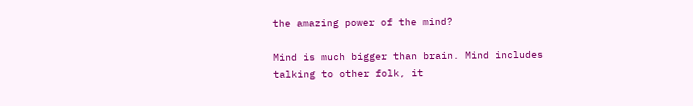the amazing power of the mind?

Mind is much bigger than brain. Mind includes talking to other folk, it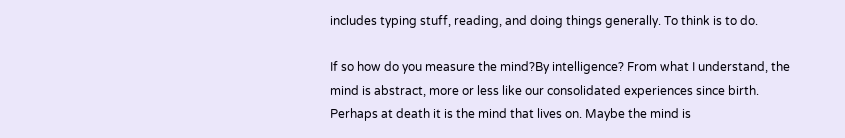includes typing stuff, reading, and doing things generally. To think is to do.

If so how do you measure the mind?By intelligence? From what I understand, the mind is abstract, more or less like our consolidated experiences since birth. Perhaps at death it is the mind that lives on. Maybe the mind is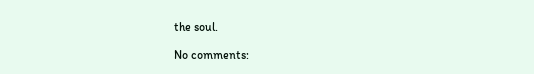the soul.

No comments: